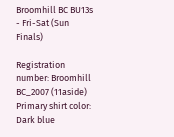Broomhill BC BU13s - Fri-Sat (Sun Finals)

Registration number: Broomhill BC_2007 (11aside)
Primary shirt color: Dark blue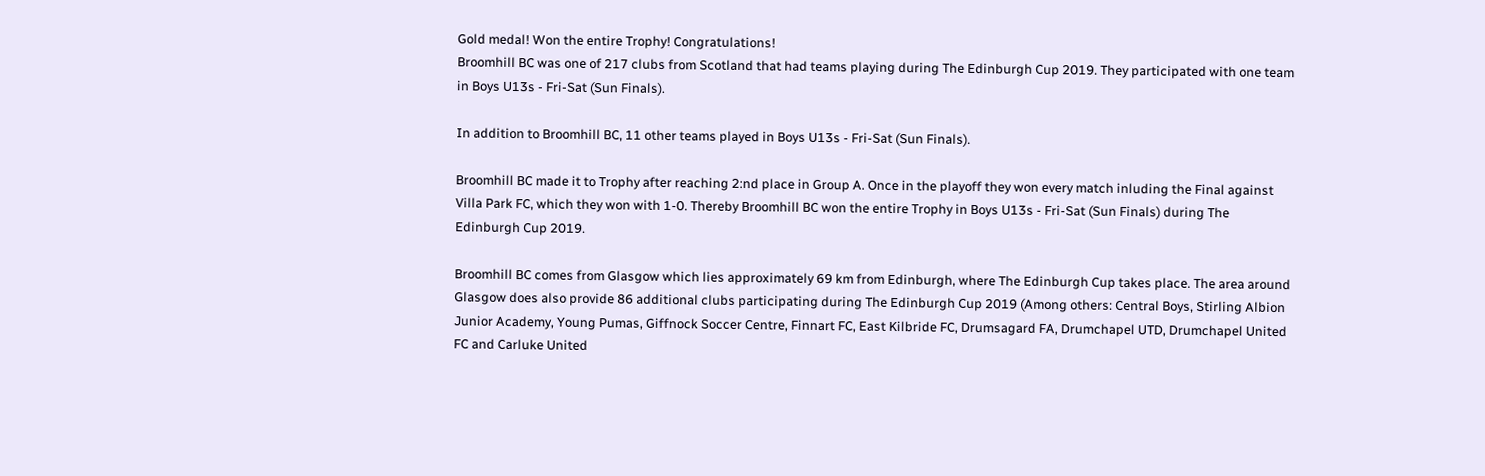Gold medal! Won the entire Trophy! Congratulations!
Broomhill BC was one of 217 clubs from Scotland that had teams playing during The Edinburgh Cup 2019. They participated with one team in Boys U13s - Fri-Sat (Sun Finals).

In addition to Broomhill BC, 11 other teams played in Boys U13s - Fri-Sat (Sun Finals).

Broomhill BC made it to Trophy after reaching 2:nd place in Group A. Once in the playoff they won every match inluding the Final against Villa Park FC, which they won with 1-0. Thereby Broomhill BC won the entire Trophy in Boys U13s - Fri-Sat (Sun Finals) during The Edinburgh Cup 2019.

Broomhill BC comes from Glasgow which lies approximately 69 km from Edinburgh, where The Edinburgh Cup takes place. The area around Glasgow does also provide 86 additional clubs participating during The Edinburgh Cup 2019 (Among others: Central Boys, Stirling Albion Junior Academy, Young Pumas, Giffnock Soccer Centre, Finnart FC, East Kilbride FC, Drumsagard FA, Drumchapel UTD, Drumchapel United FC and Carluke United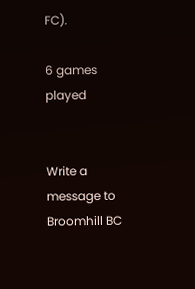FC).

6 games played


Write a message to Broomhill BC